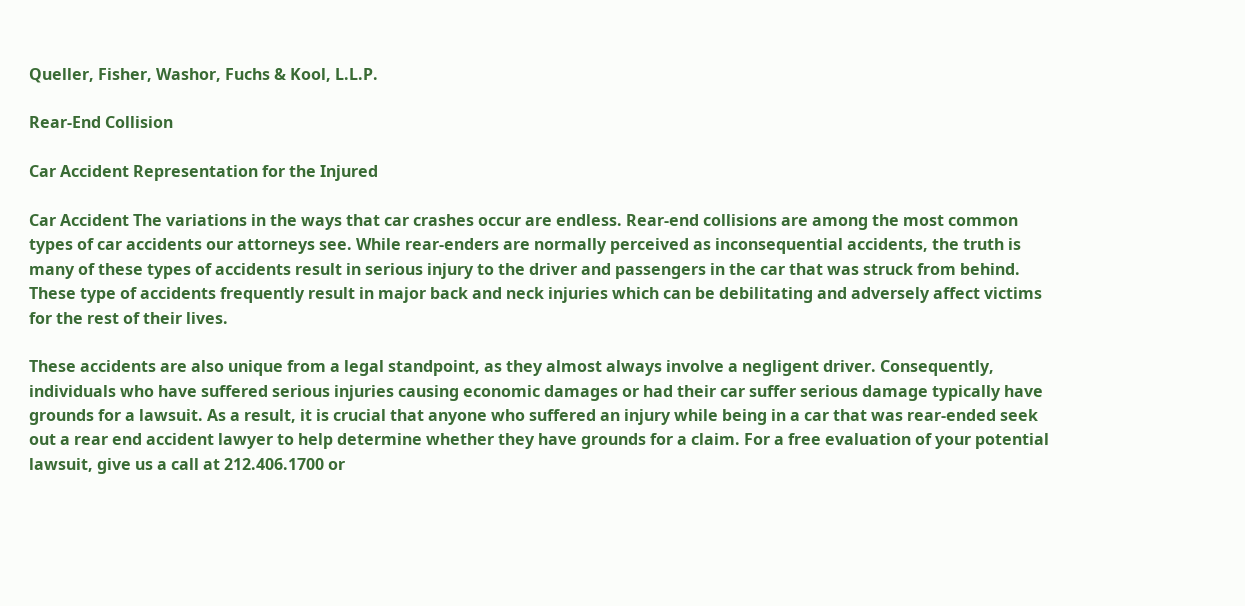Queller, Fisher, Washor, Fuchs & Kool, L.L.P.

Rear-End Collision

Car Accident Representation for the Injured

Car Accident The variations in the ways that car crashes occur are endless. Rear-end collisions are among the most common types of car accidents our attorneys see. While rear-enders are normally perceived as inconsequential accidents, the truth is many of these types of accidents result in serious injury to the driver and passengers in the car that was struck from behind. These type of accidents frequently result in major back and neck injuries which can be debilitating and adversely affect victims for the rest of their lives.

These accidents are also unique from a legal standpoint, as they almost always involve a negligent driver. Consequently, individuals who have suffered serious injuries causing economic damages or had their car suffer serious damage typically have grounds for a lawsuit. As a result, it is crucial that anyone who suffered an injury while being in a car that was rear-ended seek out a rear end accident lawyer to help determine whether they have grounds for a claim. For a free evaluation of your potential lawsuit, give us a call at 212.406.1700 or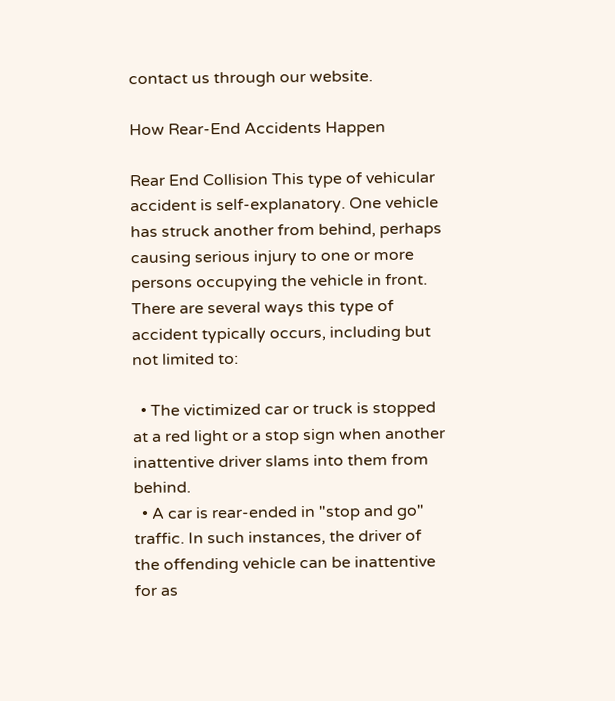contact us through our website.

How Rear-End Accidents Happen

Rear End Collision This type of vehicular accident is self-explanatory. One vehicle has struck another from behind, perhaps causing serious injury to one or more persons occupying the vehicle in front. There are several ways this type of accident typically occurs, including but not limited to:

  • The victimized car or truck is stopped at a red light or a stop sign when another inattentive driver slams into them from behind.
  • A car is rear-ended in "stop and go" traffic. In such instances, the driver of the offending vehicle can be inattentive for as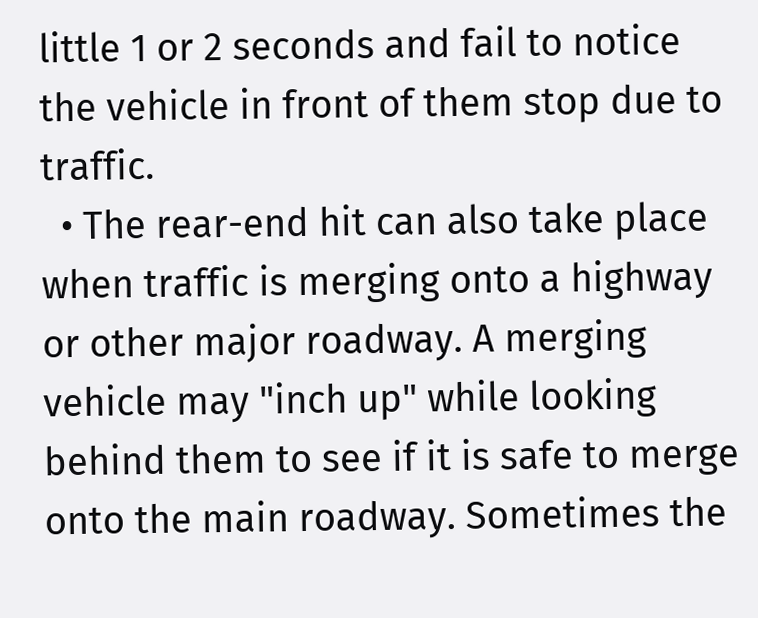little 1 or 2 seconds and fail to notice the vehicle in front of them stop due to traffic.
  • The rear-end hit can also take place when traffic is merging onto a highway or other major roadway. A merging vehicle may "inch up" while looking behind them to see if it is safe to merge onto the main roadway. Sometimes the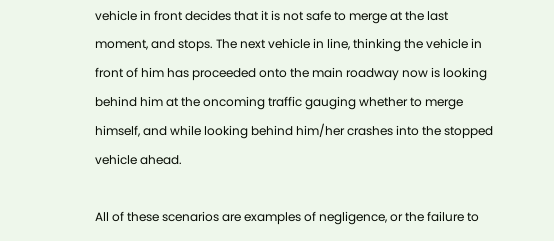vehicle in front decides that it is not safe to merge at the last moment, and stops. The next vehicle in line, thinking the vehicle in front of him has proceeded onto the main roadway now is looking behind him at the oncoming traffic gauging whether to merge himself, and while looking behind him/her crashes into the stopped vehicle ahead.

All of these scenarios are examples of negligence, or the failure to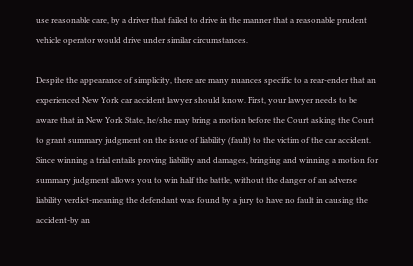use reasonable care, by a driver that failed to drive in the manner that a reasonable prudent vehicle operator would drive under similar circumstances.

Despite the appearance of simplicity, there are many nuances specific to a rear-ender that an experienced New York car accident lawyer should know. First, your lawyer needs to be aware that in New York State, he/she may bring a motion before the Court asking the Court to grant summary judgment on the issue of liability (fault) to the victim of the car accident. Since winning a trial entails proving liability and damages, bringing and winning a motion for summary judgment allows you to win half the battle, without the danger of an adverse liability verdict-meaning the defendant was found by a jury to have no fault in causing the accident-by an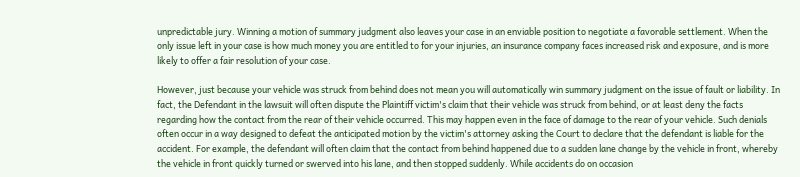unpredictable jury. Winning a motion of summary judgment also leaves your case in an enviable position to negotiate a favorable settlement. When the only issue left in your case is how much money you are entitled to for your injuries, an insurance company faces increased risk and exposure, and is more likely to offer a fair resolution of your case.

However, just because your vehicle was struck from behind does not mean you will automatically win summary judgment on the issue of fault or liability. In fact, the Defendant in the lawsuit will often dispute the Plaintiff victim's claim that their vehicle was struck from behind, or at least deny the facts regarding how the contact from the rear of their vehicle occurred. This may happen even in the face of damage to the rear of your vehicle. Such denials often occur in a way designed to defeat the anticipated motion by the victim's attorney asking the Court to declare that the defendant is liable for the accident. For example, the defendant will often claim that the contact from behind happened due to a sudden lane change by the vehicle in front, whereby the vehicle in front quickly turned or swerved into his lane, and then stopped suddenly. While accidents do on occasion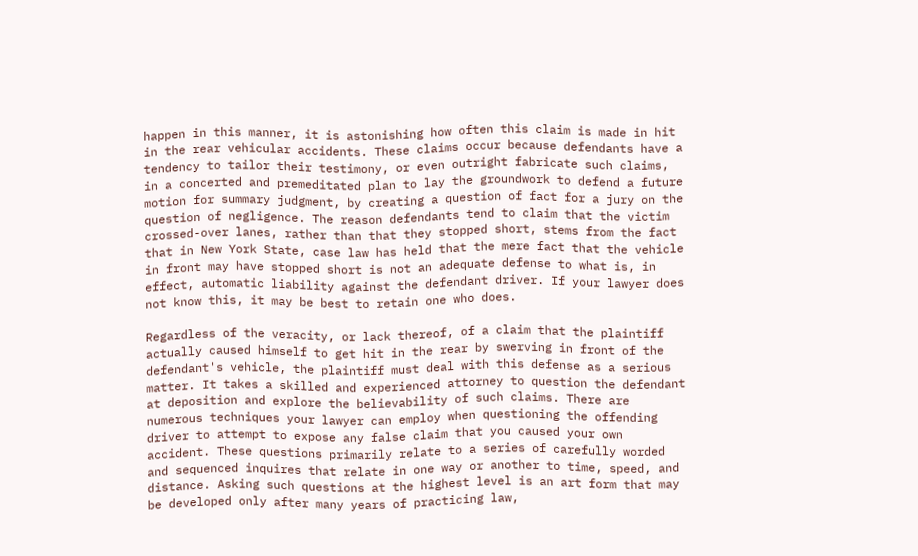happen in this manner, it is astonishing how often this claim is made in hit in the rear vehicular accidents. These claims occur because defendants have a tendency to tailor their testimony, or even outright fabricate such claims, in a concerted and premeditated plan to lay the groundwork to defend a future motion for summary judgment, by creating a question of fact for a jury on the question of negligence. The reason defendants tend to claim that the victim crossed-over lanes, rather than that they stopped short, stems from the fact that in New York State, case law has held that the mere fact that the vehicle in front may have stopped short is not an adequate defense to what is, in effect, automatic liability against the defendant driver. If your lawyer does not know this, it may be best to retain one who does.

Regardless of the veracity, or lack thereof, of a claim that the plaintiff actually caused himself to get hit in the rear by swerving in front of the defendant's vehicle, the plaintiff must deal with this defense as a serious matter. It takes a skilled and experienced attorney to question the defendant at deposition and explore the believability of such claims. There are numerous techniques your lawyer can employ when questioning the offending driver to attempt to expose any false claim that you caused your own accident. These questions primarily relate to a series of carefully worded and sequenced inquires that relate in one way or another to time, speed, and distance. Asking such questions at the highest level is an art form that may be developed only after many years of practicing law,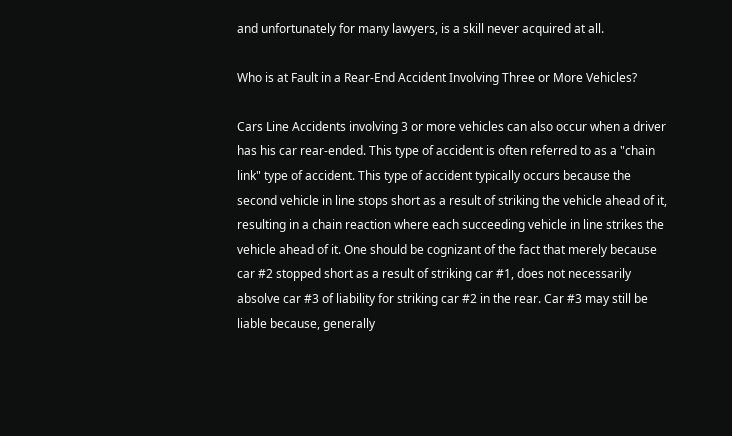and unfortunately for many lawyers, is a skill never acquired at all.

Who is at Fault in a Rear-End Accident Involving Three or More Vehicles?

Cars Line Accidents involving 3 or more vehicles can also occur when a driver has his car rear-ended. This type of accident is often referred to as a "chain link" type of accident. This type of accident typically occurs because the second vehicle in line stops short as a result of striking the vehicle ahead of it, resulting in a chain reaction where each succeeding vehicle in line strikes the vehicle ahead of it. One should be cognizant of the fact that merely because car #2 stopped short as a result of striking car #1, does not necessarily absolve car #3 of liability for striking car #2 in the rear. Car #3 may still be liable because, generally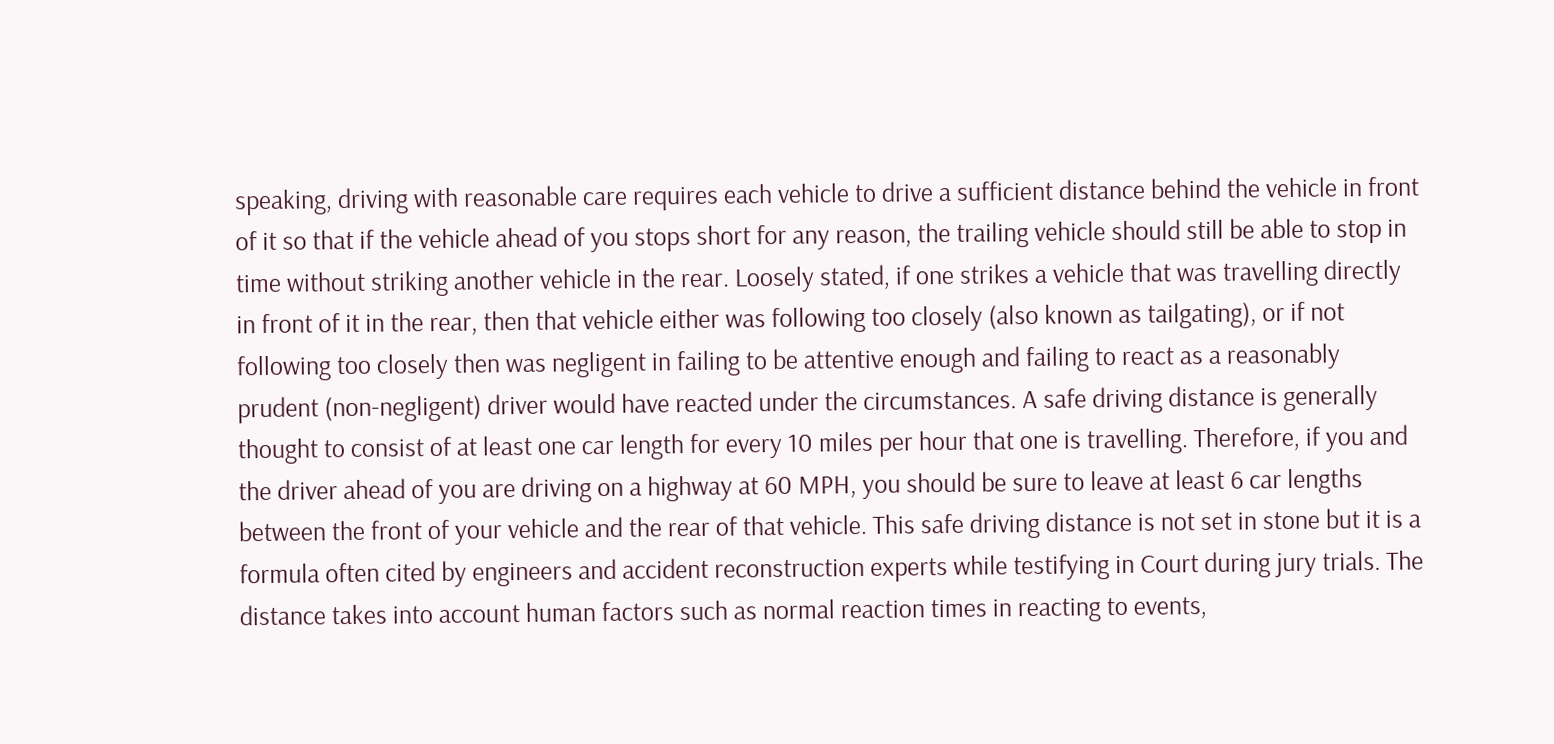speaking, driving with reasonable care requires each vehicle to drive a sufficient distance behind the vehicle in front of it so that if the vehicle ahead of you stops short for any reason, the trailing vehicle should still be able to stop in time without striking another vehicle in the rear. Loosely stated, if one strikes a vehicle that was travelling directly in front of it in the rear, then that vehicle either was following too closely (also known as tailgating), or if not following too closely then was negligent in failing to be attentive enough and failing to react as a reasonably prudent (non-negligent) driver would have reacted under the circumstances. A safe driving distance is generally thought to consist of at least one car length for every 10 miles per hour that one is travelling. Therefore, if you and the driver ahead of you are driving on a highway at 60 MPH, you should be sure to leave at least 6 car lengths between the front of your vehicle and the rear of that vehicle. This safe driving distance is not set in stone but it is a formula often cited by engineers and accident reconstruction experts while testifying in Court during jury trials. The distance takes into account human factors such as normal reaction times in reacting to events,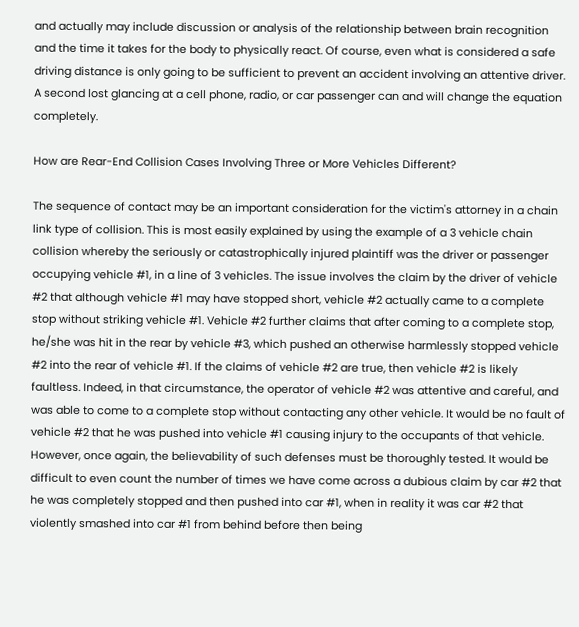and actually may include discussion or analysis of the relationship between brain recognition and the time it takes for the body to physically react. Of course, even what is considered a safe driving distance is only going to be sufficient to prevent an accident involving an attentive driver. A second lost glancing at a cell phone, radio, or car passenger can and will change the equation completely.

How are Rear-End Collision Cases Involving Three or More Vehicles Different?

The sequence of contact may be an important consideration for the victim's attorney in a chain link type of collision. This is most easily explained by using the example of a 3 vehicle chain collision whereby the seriously or catastrophically injured plaintiff was the driver or passenger occupying vehicle #1, in a line of 3 vehicles. The issue involves the claim by the driver of vehicle #2 that although vehicle #1 may have stopped short, vehicle #2 actually came to a complete stop without striking vehicle #1. Vehicle #2 further claims that after coming to a complete stop, he/she was hit in the rear by vehicle #3, which pushed an otherwise harmlessly stopped vehicle #2 into the rear of vehicle #1. If the claims of vehicle #2 are true, then vehicle #2 is likely faultless. Indeed, in that circumstance, the operator of vehicle #2 was attentive and careful, and was able to come to a complete stop without contacting any other vehicle. It would be no fault of vehicle #2 that he was pushed into vehicle #1 causing injury to the occupants of that vehicle. However, once again, the believability of such defenses must be thoroughly tested. It would be difficult to even count the number of times we have come across a dubious claim by car #2 that he was completely stopped and then pushed into car #1, when in reality it was car #2 that violently smashed into car #1 from behind before then being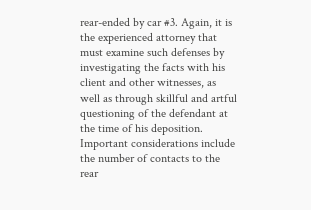rear-ended by car #3. Again, it is the experienced attorney that must examine such defenses by investigating the facts with his client and other witnesses, as well as through skillful and artful questioning of the defendant at the time of his deposition. Important considerations include the number of contacts to the rear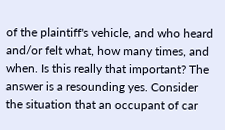of the plaintiff's vehicle, and who heard and/or felt what, how many times, and when. Is this really that important? The answer is a resounding yes. Consider the situation that an occupant of car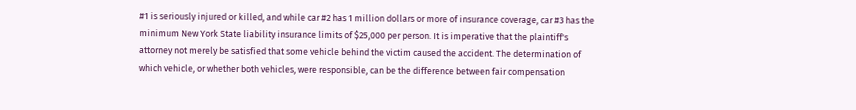#1 is seriously injured or killed, and while car #2 has 1 million dollars or more of insurance coverage, car #3 has the minimum New York State liability insurance limits of $25,000 per person. It is imperative that the plaintiff's attorney not merely be satisfied that some vehicle behind the victim caused the accident. The determination of which vehicle, or whether both vehicles, were responsible, can be the difference between fair compensation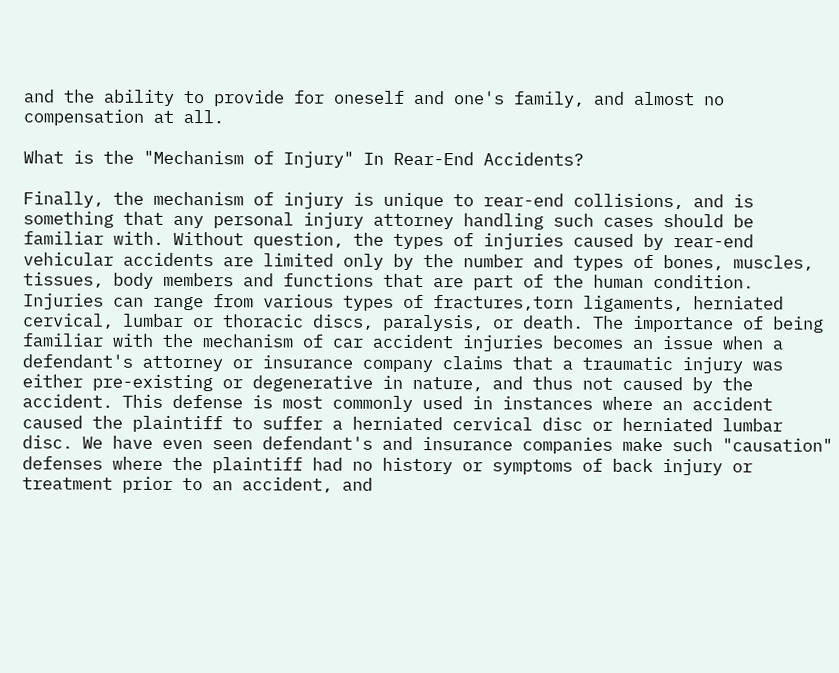and the ability to provide for oneself and one's family, and almost no compensation at all.

What is the "Mechanism of Injury" In Rear-End Accidents?

Finally, the mechanism of injury is unique to rear-end collisions, and is something that any personal injury attorney handling such cases should be familiar with. Without question, the types of injuries caused by rear-end vehicular accidents are limited only by the number and types of bones, muscles, tissues, body members and functions that are part of the human condition. Injuries can range from various types of fractures,torn ligaments, herniated cervical, lumbar or thoracic discs, paralysis, or death. The importance of being familiar with the mechanism of car accident injuries becomes an issue when a defendant's attorney or insurance company claims that a traumatic injury was either pre-existing or degenerative in nature, and thus not caused by the accident. This defense is most commonly used in instances where an accident caused the plaintiff to suffer a herniated cervical disc or herniated lumbar disc. We have even seen defendant's and insurance companies make such "causation" defenses where the plaintiff had no history or symptoms of back injury or treatment prior to an accident, and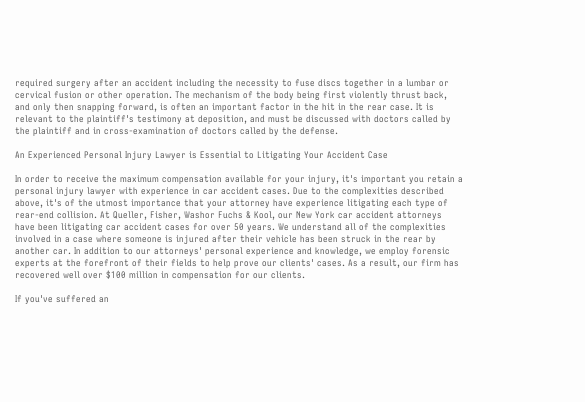required surgery after an accident including the necessity to fuse discs together in a lumbar or cervical fusion or other operation. The mechanism of the body being first violently thrust back, and only then snapping forward, is often an important factor in the hit in the rear case. It is relevant to the plaintiff's testimony at deposition, and must be discussed with doctors called by the plaintiff and in cross-examination of doctors called by the defense.

An Experienced Personal Injury Lawyer is Essential to Litigating Your Accident Case

In order to receive the maximum compensation available for your injury, it's important you retain a personal injury lawyer with experience in car accident cases. Due to the complexities described above, it's of the utmost importance that your attorney have experience litigating each type of rear-end collision. At Queller, Fisher, Washor Fuchs & Kool, our New York car accident attorneys have been litigating car accident cases for over 50 years. We understand all of the complexities involved in a case where someone is injured after their vehicle has been struck in the rear by another car. In addition to our attorneys' personal experience and knowledge, we employ forensic experts at the forefront of their fields to help prove our clients' cases. As a result, our firm has recovered well over $100 million in compensation for our clients.

If you've suffered an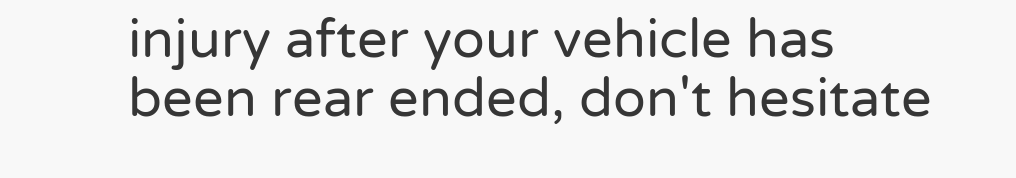injury after your vehicle has been rear ended, don't hesitate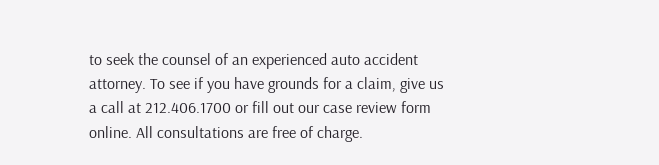to seek the counsel of an experienced auto accident attorney. To see if you have grounds for a claim, give us a call at 212.406.1700 or fill out our case review form online. All consultations are free of charge.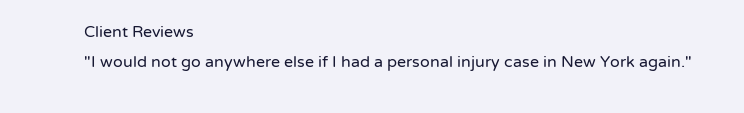Client Reviews
"I would not go anywhere else if I had a personal injury case in New York again."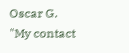Oscar G.
"My contact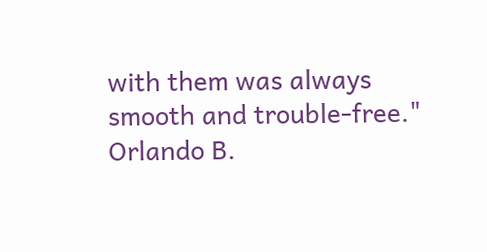with them was always smooth and trouble-free." Orlando B.